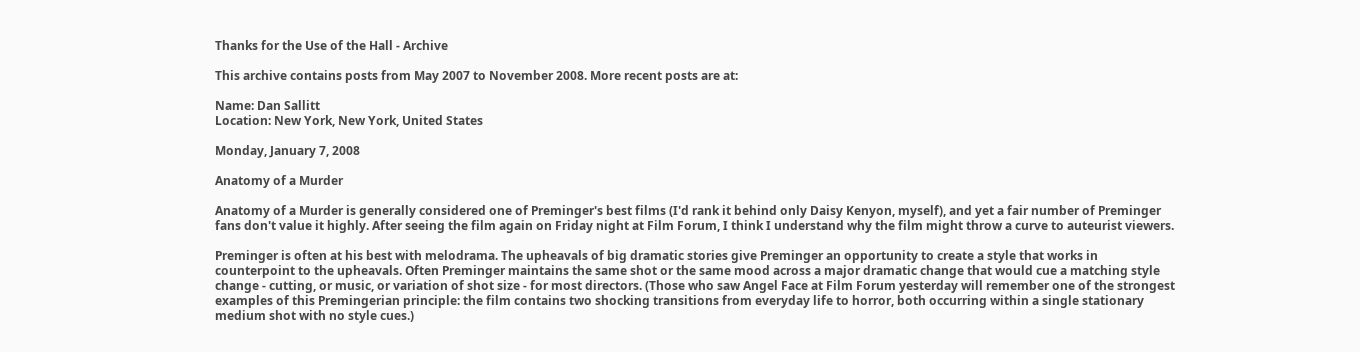Thanks for the Use of the Hall - Archive

This archive contains posts from May 2007 to November 2008. More recent posts are at:

Name: Dan Sallitt
Location: New York, New York, United States

Monday, January 7, 2008

Anatomy of a Murder

Anatomy of a Murder is generally considered one of Preminger's best films (I'd rank it behind only Daisy Kenyon, myself), and yet a fair number of Preminger fans don't value it highly. After seeing the film again on Friday night at Film Forum, I think I understand why the film might throw a curve to auteurist viewers.

Preminger is often at his best with melodrama. The upheavals of big dramatic stories give Preminger an opportunity to create a style that works in counterpoint to the upheavals. Often Preminger maintains the same shot or the same mood across a major dramatic change that would cue a matching style change - cutting, or music, or variation of shot size - for most directors. (Those who saw Angel Face at Film Forum yesterday will remember one of the strongest examples of this Premingerian principle: the film contains two shocking transitions from everyday life to horror, both occurring within a single stationary medium shot with no style cues.)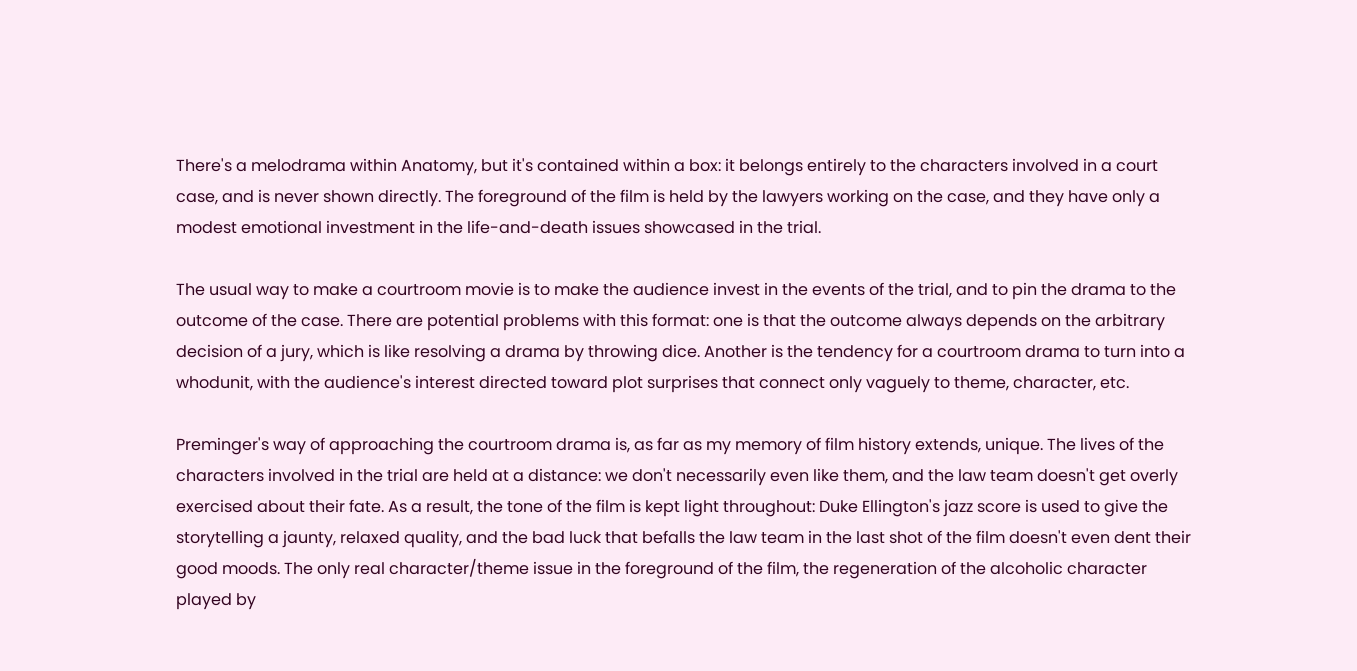There's a melodrama within Anatomy, but it's contained within a box: it belongs entirely to the characters involved in a court case, and is never shown directly. The foreground of the film is held by the lawyers working on the case, and they have only a modest emotional investment in the life-and-death issues showcased in the trial.

The usual way to make a courtroom movie is to make the audience invest in the events of the trial, and to pin the drama to the outcome of the case. There are potential problems with this format: one is that the outcome always depends on the arbitrary decision of a jury, which is like resolving a drama by throwing dice. Another is the tendency for a courtroom drama to turn into a whodunit, with the audience's interest directed toward plot surprises that connect only vaguely to theme, character, etc.

Preminger's way of approaching the courtroom drama is, as far as my memory of film history extends, unique. The lives of the characters involved in the trial are held at a distance: we don't necessarily even like them, and the law team doesn't get overly exercised about their fate. As a result, the tone of the film is kept light throughout: Duke Ellington's jazz score is used to give the storytelling a jaunty, relaxed quality, and the bad luck that befalls the law team in the last shot of the film doesn't even dent their good moods. The only real character/theme issue in the foreground of the film, the regeneration of the alcoholic character played by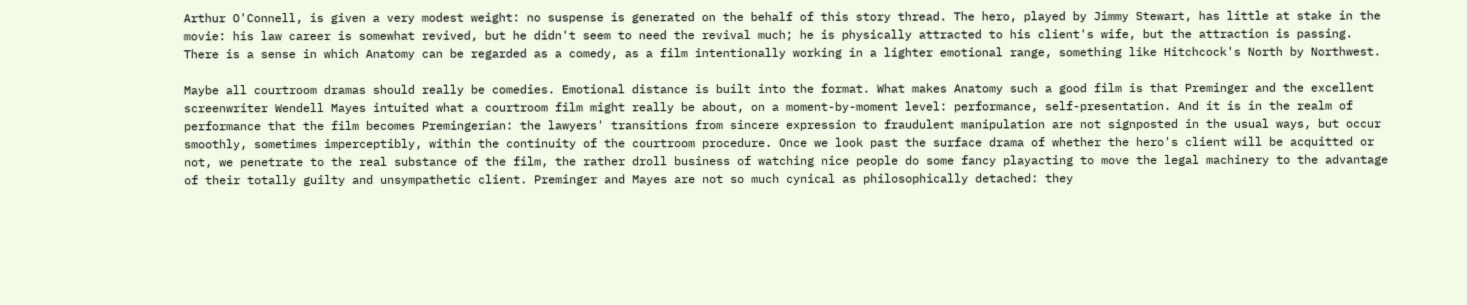Arthur O'Connell, is given a very modest weight: no suspense is generated on the behalf of this story thread. The hero, played by Jimmy Stewart, has little at stake in the movie: his law career is somewhat revived, but he didn't seem to need the revival much; he is physically attracted to his client's wife, but the attraction is passing. There is a sense in which Anatomy can be regarded as a comedy, as a film intentionally working in a lighter emotional range, something like Hitchcock's North by Northwest.

Maybe all courtroom dramas should really be comedies. Emotional distance is built into the format. What makes Anatomy such a good film is that Preminger and the excellent screenwriter Wendell Mayes intuited what a courtroom film might really be about, on a moment-by-moment level: performance, self-presentation. And it is in the realm of performance that the film becomes Premingerian: the lawyers' transitions from sincere expression to fraudulent manipulation are not signposted in the usual ways, but occur smoothly, sometimes imperceptibly, within the continuity of the courtroom procedure. Once we look past the surface drama of whether the hero's client will be acquitted or not, we penetrate to the real substance of the film, the rather droll business of watching nice people do some fancy playacting to move the legal machinery to the advantage of their totally guilty and unsympathetic client. Preminger and Mayes are not so much cynical as philosophically detached: they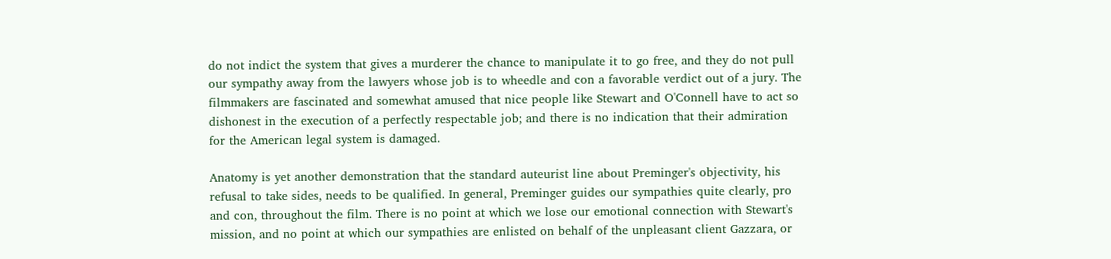do not indict the system that gives a murderer the chance to manipulate it to go free, and they do not pull our sympathy away from the lawyers whose job is to wheedle and con a favorable verdict out of a jury. The filmmakers are fascinated and somewhat amused that nice people like Stewart and O'Connell have to act so dishonest in the execution of a perfectly respectable job; and there is no indication that their admiration for the American legal system is damaged.

Anatomy is yet another demonstration that the standard auteurist line about Preminger's objectivity, his refusal to take sides, needs to be qualified. In general, Preminger guides our sympathies quite clearly, pro and con, throughout the film. There is no point at which we lose our emotional connection with Stewart's mission, and no point at which our sympathies are enlisted on behalf of the unpleasant client Gazzara, or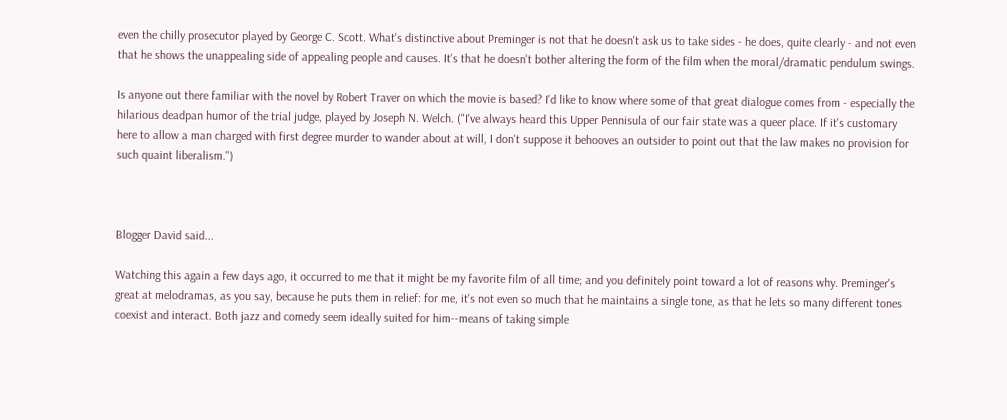even the chilly prosecutor played by George C. Scott. What's distinctive about Preminger is not that he doesn't ask us to take sides - he does, quite clearly - and not even that he shows the unappealing side of appealing people and causes. It's that he doesn't bother altering the form of the film when the moral/dramatic pendulum swings.

Is anyone out there familiar with the novel by Robert Traver on which the movie is based? I'd like to know where some of that great dialogue comes from - especially the hilarious deadpan humor of the trial judge, played by Joseph N. Welch. ("I've always heard this Upper Pennisula of our fair state was a queer place. If it's customary here to allow a man charged with first degree murder to wander about at will, I don't suppose it behooves an outsider to point out that the law makes no provision for such quaint liberalism.")



Blogger David said...

Watching this again a few days ago, it occurred to me that it might be my favorite film of all time; and you definitely point toward a lot of reasons why. Preminger's great at melodramas, as you say, because he puts them in relief: for me, it's not even so much that he maintains a single tone, as that he lets so many different tones coexist and interact. Both jazz and comedy seem ideally suited for him--means of taking simple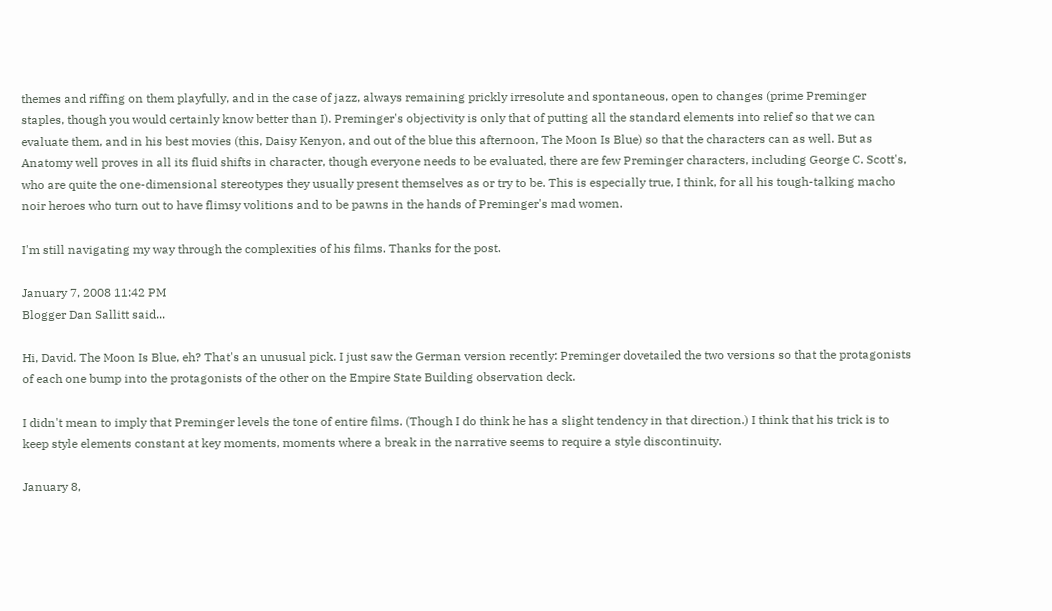themes and riffing on them playfully, and in the case of jazz, always remaining prickly irresolute and spontaneous, open to changes (prime Preminger staples, though you would certainly know better than I). Preminger's objectivity is only that of putting all the standard elements into relief so that we can evaluate them, and in his best movies (this, Daisy Kenyon, and out of the blue this afternoon, The Moon Is Blue) so that the characters can as well. But as Anatomy well proves in all its fluid shifts in character, though everyone needs to be evaluated, there are few Preminger characters, including George C. Scott's, who are quite the one-dimensional stereotypes they usually present themselves as or try to be. This is especially true, I think, for all his tough-talking macho noir heroes who turn out to have flimsy volitions and to be pawns in the hands of Preminger's mad women.

I'm still navigating my way through the complexities of his films. Thanks for the post.

January 7, 2008 11:42 PM
Blogger Dan Sallitt said...

Hi, David. The Moon Is Blue, eh? That's an unusual pick. I just saw the German version recently: Preminger dovetailed the two versions so that the protagonists of each one bump into the protagonists of the other on the Empire State Building observation deck.

I didn't mean to imply that Preminger levels the tone of entire films. (Though I do think he has a slight tendency in that direction.) I think that his trick is to keep style elements constant at key moments, moments where a break in the narrative seems to require a style discontinuity.

January 8,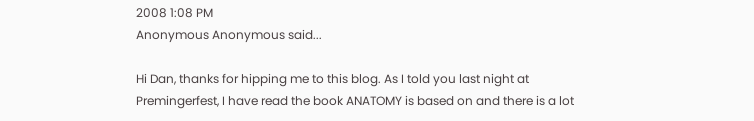2008 1:08 PM
Anonymous Anonymous said...

Hi Dan, thanks for hipping me to this blog. As I told you last night at Premingerfest, I have read the book ANATOMY is based on and there is a lot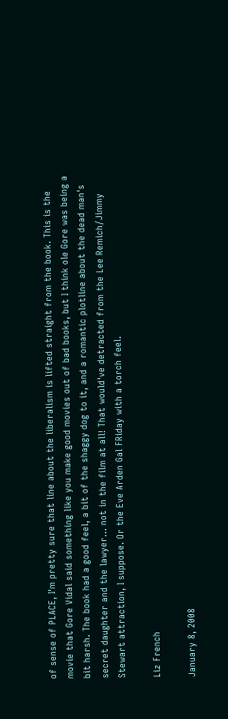of sense of PLACE, I'm pretty sure that line about the liberalism is lifted straight from the book. This is the movie that Gore Vidal said something like you make good movies out of bad books, but I think ole Gore was being a bit harsh. The book had a good feel, a bit of the shaggy dog to it, and a romantic plotline about the dead man's secret daughter and the lawyer... not in the film at all! That would've detracted from the Lee Remich/Jimmy Stewart attraction, I suppose. Or the Eve Arden Gal FRiday with a torch feel.

Liz French

January 8, 2008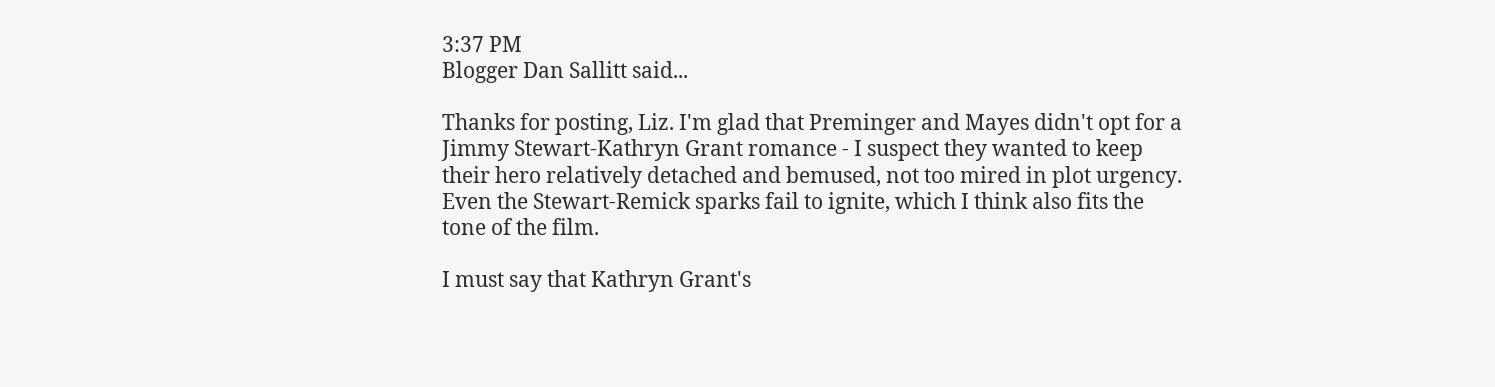3:37 PM
Blogger Dan Sallitt said...

Thanks for posting, Liz. I'm glad that Preminger and Mayes didn't opt for a Jimmy Stewart-Kathryn Grant romance - I suspect they wanted to keep their hero relatively detached and bemused, not too mired in plot urgency. Even the Stewart-Remick sparks fail to ignite, which I think also fits the tone of the film.

I must say that Kathryn Grant's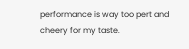performance is way too pert and cheery for my taste.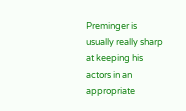Preminger is usually really sharp at keeping his actors in an appropriate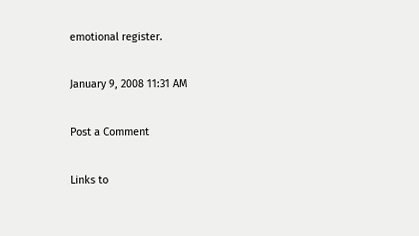emotional register.

January 9, 2008 11:31 AM

Post a Comment

Links to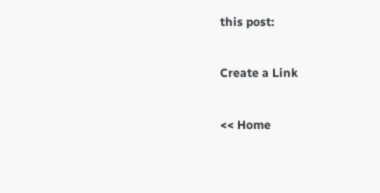this post:

Create a Link

<< Home